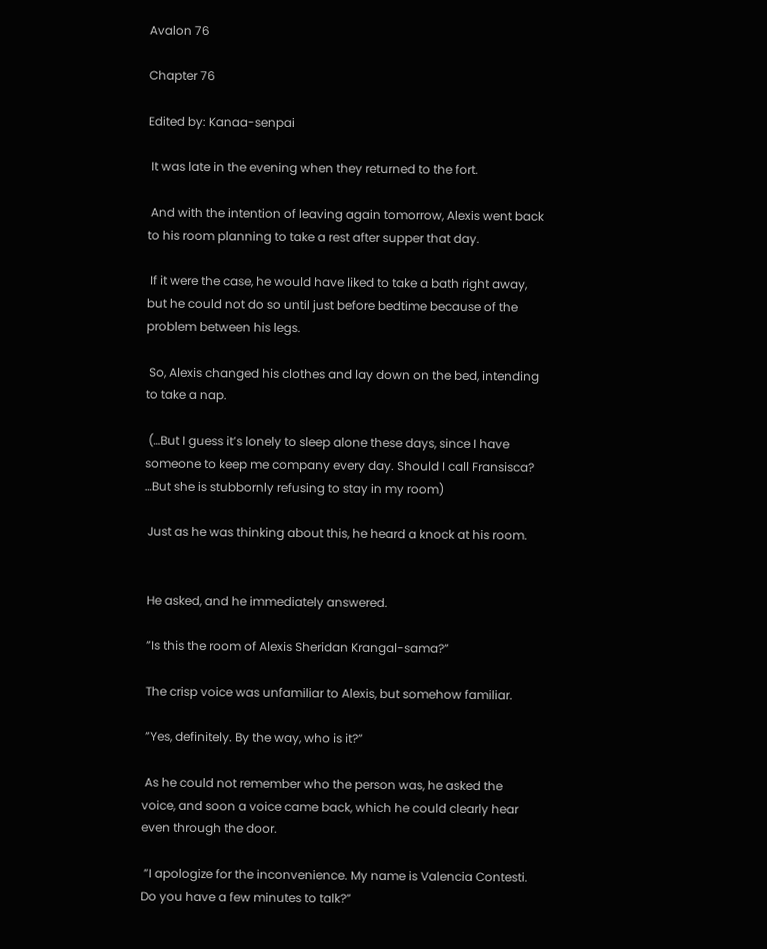Avalon 76

Chapter 76

Edited by: Kanaa-senpai

 It was late in the evening when they returned to the fort.

 And with the intention of leaving again tomorrow, Alexis went back to his room planning to take a rest after supper that day.

 If it were the case, he would have liked to take a bath right away, but he could not do so until just before bedtime because of the problem between his legs.

 So, Alexis changed his clothes and lay down on the bed, intending to take a nap.

 (…But I guess it’s lonely to sleep alone these days, since I have someone to keep me company every day. Should I call Fransisca? …But she is stubbornly refusing to stay in my room)

 Just as he was thinking about this, he heard a knock at his room.


 He asked, and he immediately answered.

 ”Is this the room of Alexis Sheridan Krangal-sama?”

 The crisp voice was unfamiliar to Alexis, but somehow familiar.

 ”Yes, definitely. By the way, who is it?”

 As he could not remember who the person was, he asked the voice, and soon a voice came back, which he could clearly hear even through the door.

 ”I apologize for the inconvenience. My name is Valencia Contesti. Do you have a few minutes to talk?”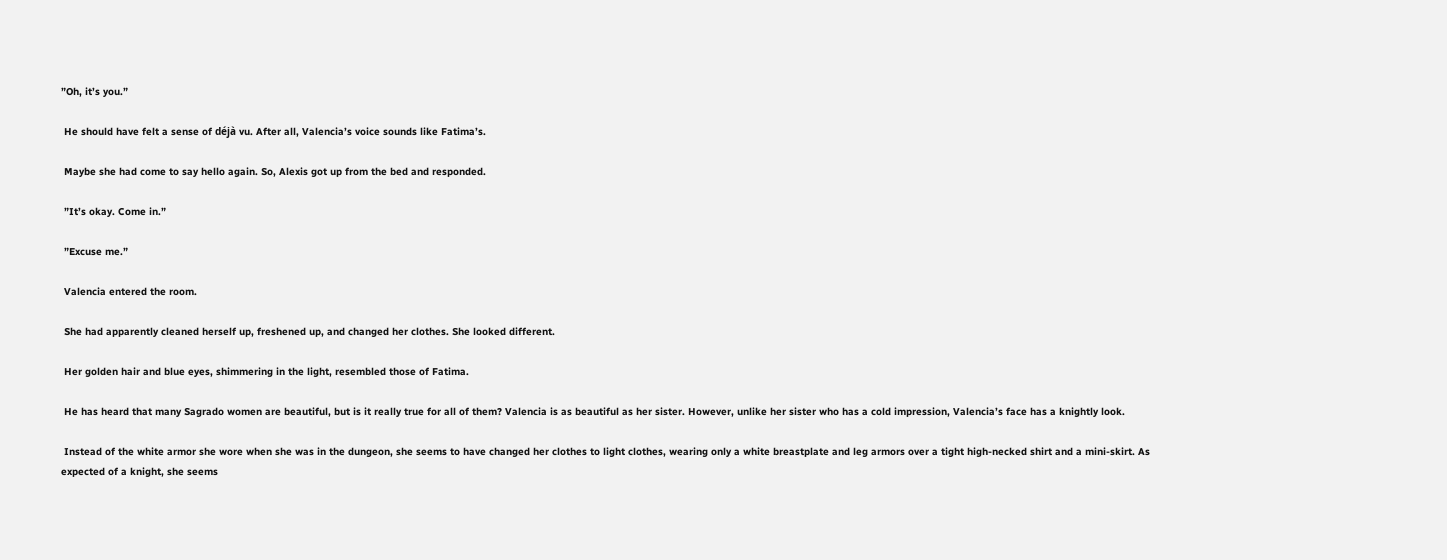”Oh, it’s you.”

 He should have felt a sense of déjà vu. After all, Valencia’s voice sounds like Fatima’s.

 Maybe she had come to say hello again. So, Alexis got up from the bed and responded.

 ”It’s okay. Come in.”

 ”Excuse me.”

 Valencia entered the room.

 She had apparently cleaned herself up, freshened up, and changed her clothes. She looked different.

 Her golden hair and blue eyes, shimmering in the light, resembled those of Fatima.

 He has heard that many Sagrado women are beautiful, but is it really true for all of them? Valencia is as beautiful as her sister. However, unlike her sister who has a cold impression, Valencia’s face has a knightly look.

 Instead of the white armor she wore when she was in the dungeon, she seems to have changed her clothes to light clothes, wearing only a white breastplate and leg armors over a tight high-necked shirt and a mini-skirt. As expected of a knight, she seems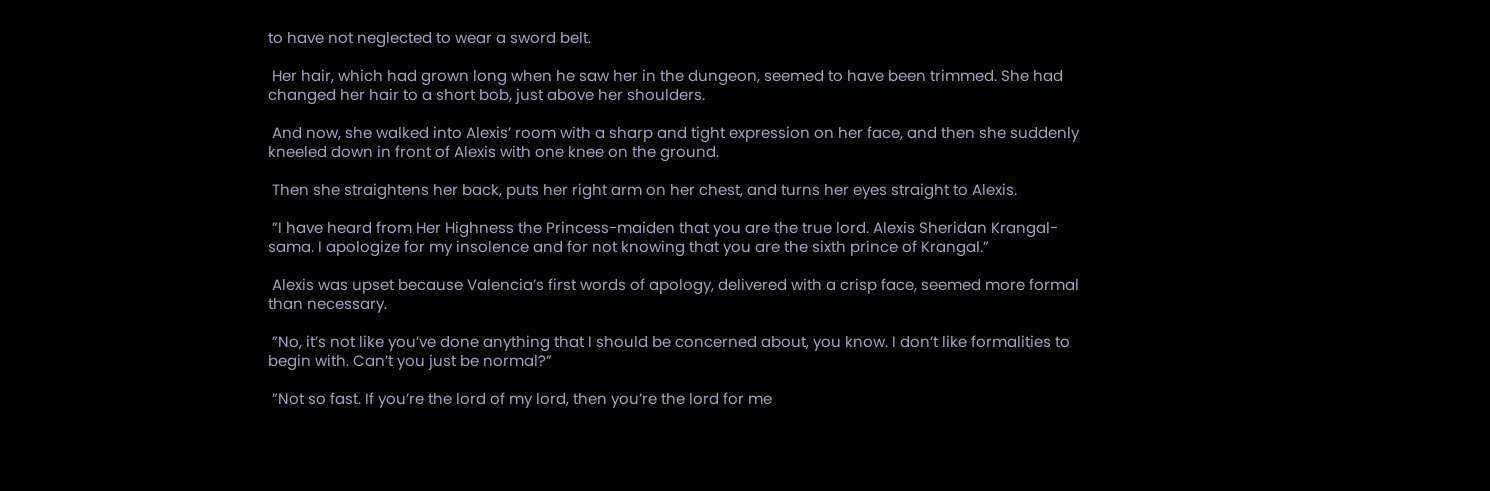to have not neglected to wear a sword belt.

 Her hair, which had grown long when he saw her in the dungeon, seemed to have been trimmed. She had changed her hair to a short bob, just above her shoulders.

 And now, she walked into Alexis’ room with a sharp and tight expression on her face, and then she suddenly kneeled down in front of Alexis with one knee on the ground.

 Then she straightens her back, puts her right arm on her chest, and turns her eyes straight to Alexis.

 ”I have heard from Her Highness the Princess-maiden that you are the true lord. Alexis Sheridan Krangal-sama. I apologize for my insolence and for not knowing that you are the sixth prince of Krangal.”

 Alexis was upset because Valencia’s first words of apology, delivered with a crisp face, seemed more formal than necessary.

 ”No, it’s not like you’ve done anything that I should be concerned about, you know. I don’t like formalities to begin with. Can’t you just be normal?”

 ”Not so fast. If you’re the lord of my lord, then you’re the lord for me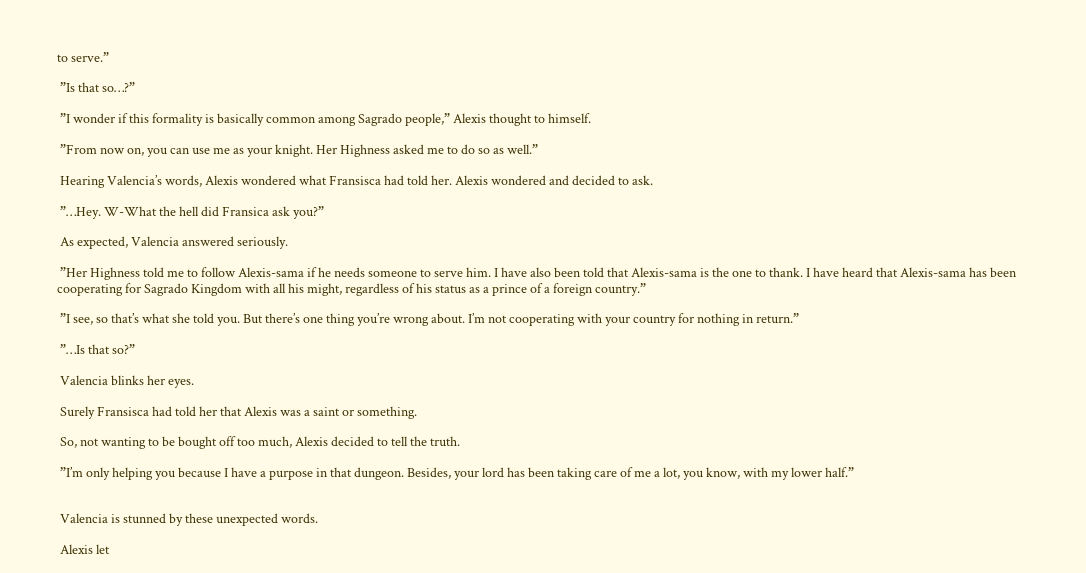to serve.”

 ”Is that so…?”

 ”I wonder if this formality is basically common among Sagrado people,” Alexis thought to himself.

 ”From now on, you can use me as your knight. Her Highness asked me to do so as well.”

 Hearing Valencia’s words, Alexis wondered what Fransisca had told her. Alexis wondered and decided to ask.

 ”…Hey. W-What the hell did Fransica ask you?”

 As expected, Valencia answered seriously.

 ”Her Highness told me to follow Alexis-sama if he needs someone to serve him. I have also been told that Alexis-sama is the one to thank. I have heard that Alexis-sama has been cooperating for Sagrado Kingdom with all his might, regardless of his status as a prince of a foreign country.”

 ”I see, so that’s what she told you. But there’s one thing you’re wrong about. I’m not cooperating with your country for nothing in return.”

 ”…Is that so?”

 Valencia blinks her eyes.

 Surely Fransisca had told her that Alexis was a saint or something.

 So, not wanting to be bought off too much, Alexis decided to tell the truth.

 ”I’m only helping you because I have a purpose in that dungeon. Besides, your lord has been taking care of me a lot, you know, with my lower half.”


 Valencia is stunned by these unexpected words.

 Alexis let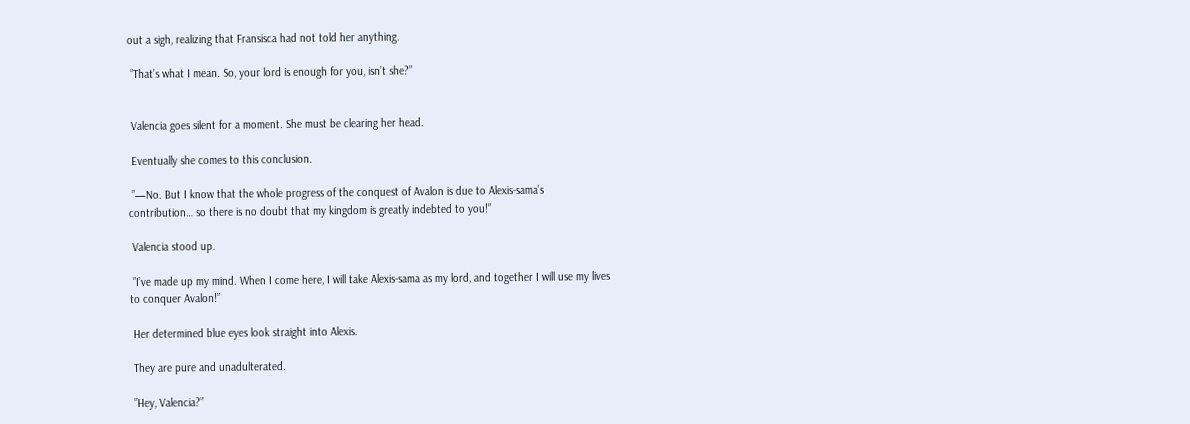out a sigh, realizing that Fransisca had not told her anything.

 ”That’s what I mean. So, your lord is enough for you, isn’t she?”


 Valencia goes silent for a moment. She must be clearing her head.

 Eventually she comes to this conclusion.

 ”—No. But I know that the whole progress of the conquest of Avalon is due to Alexis-sama’s contribution… so there is no doubt that my kingdom is greatly indebted to you!”

 Valencia stood up.

 ”I’ve made up my mind. When I come here, I will take Alexis-sama as my lord, and together I will use my lives to conquer Avalon!”

 Her determined blue eyes look straight into Alexis.

 They are pure and unadulterated.

 ”Hey, Valencia?”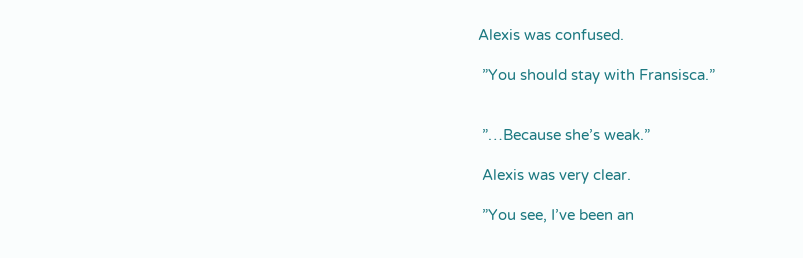Alexis was confused.

 ”You should stay with Fransisca.”


 ”…Because she’s weak.”

 Alexis was very clear.

 ”You see, I’ve been an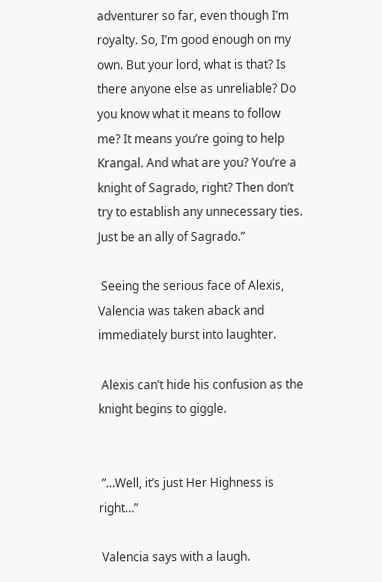adventurer so far, even though I’m royalty. So, I’m good enough on my own. But your lord, what is that? Is there anyone else as unreliable? Do you know what it means to follow me? It means you’re going to help Krangal. And what are you? You’re a knight of Sagrado, right? Then don’t try to establish any unnecessary ties. Just be an ally of Sagrado.”

 Seeing the serious face of Alexis, Valencia was taken aback and immediately burst into laughter.

 Alexis can’t hide his confusion as the knight begins to giggle.


 ”…Well, it’s just Her Highness is right…”

 Valencia says with a laugh.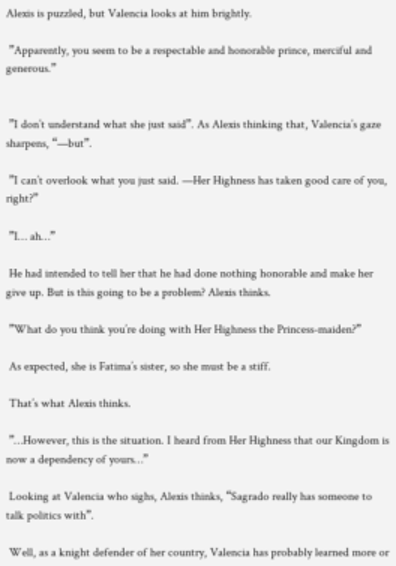Alexis is puzzled, but Valencia looks at him brightly.

 ”Apparently, you seem to be a respectable and honorable prince, merciful and generous.”


 ”I don’t understand what she just said”. As Alexis thinking that, Valencia’s gaze sharpens, “—but”.

 ”I can’t overlook what you just said. —Her Highness has taken good care of you, right?”

 ”I… ah…”

 He had intended to tell her that he had done nothing honorable and make her give up. But is this going to be a problem? Alexis thinks.

 ”What do you think you’re doing with Her Highness the Princess-maiden?”

 As expected, she is Fatima’s sister, so she must be a stiff.

 That’s what Alexis thinks.

 ”…However, this is the situation. I heard from Her Highness that our Kingdom is now a dependency of yours…”

 Looking at Valencia who sighs, Alexis thinks, “Sagrado really has someone to talk politics with”.

 Well, as a knight defender of her country, Valencia has probably learned more or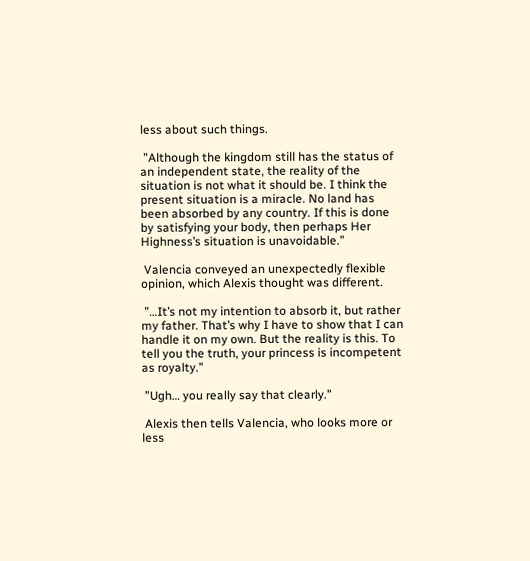less about such things.

 ”Although the kingdom still has the status of an independent state, the reality of the situation is not what it should be. I think the present situation is a miracle. No land has been absorbed by any country. If this is done by satisfying your body, then perhaps Her Highness’s situation is unavoidable.”

 Valencia conveyed an unexpectedly flexible opinion, which Alexis thought was different.

 ”…It’s not my intention to absorb it, but rather my father. That’s why I have to show that I can handle it on my own. But the reality is this. To tell you the truth, your princess is incompetent as royalty.”

 ”Ugh… you really say that clearly.”

 Alexis then tells Valencia, who looks more or less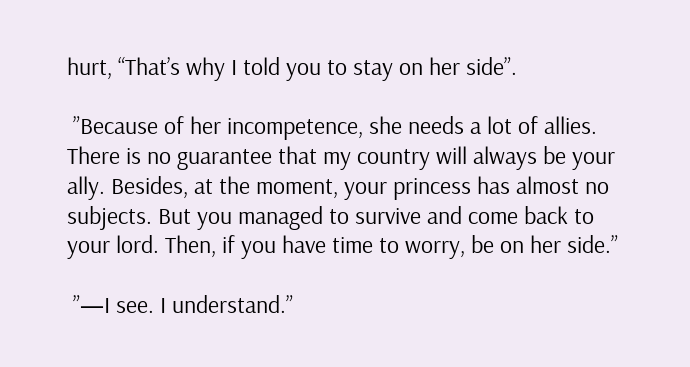hurt, “That’s why I told you to stay on her side”.

 ”Because of her incompetence, she needs a lot of allies. There is no guarantee that my country will always be your ally. Besides, at the moment, your princess has almost no subjects. But you managed to survive and come back to your lord. Then, if you have time to worry, be on her side.”

 ”—I see. I understand.”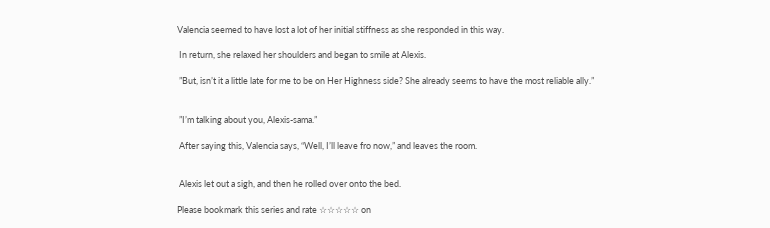Valencia seemed to have lost a lot of her initial stiffness as she responded in this way.

 In return, she relaxed her shoulders and began to smile at Alexis.

 ”But, isn’t it a little late for me to be on Her Highness side? She already seems to have the most reliable ally.”


 ”I’m talking about you, Alexis-sama.”

 After saying this, Valencia says, “Well, I’ll leave fro now,” and leaves the room.


 Alexis let out a sigh, and then he rolled over onto the bed.

Please bookmark this series and rate ☆☆☆☆☆ on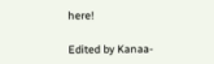here!

Edited by Kanaa-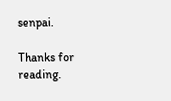senpai.

Thanks for reading.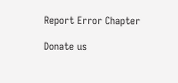Report Error Chapter

Donate us